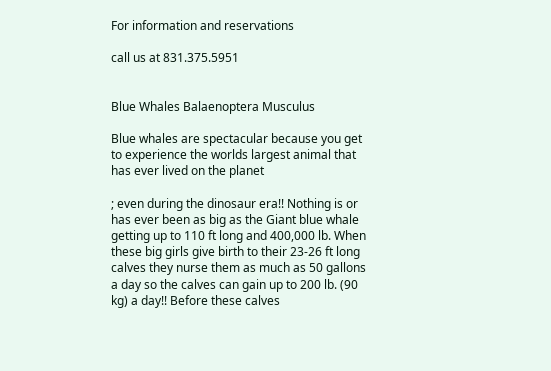For information and reservations

call us at 831.375.5951


Blue Whales Balaenoptera Musculus

Blue whales are spectacular because you get to experience the worlds largest animal that has ever lived on the planet

; even during the dinosaur era!! Nothing is or has ever been as big as the Giant blue whale getting up to 110 ft long and 400,000 lb. When these big girls give birth to their 23-26 ft long calves they nurse them as much as 50 gallons a day so the calves can gain up to 200 lb. (90 kg) a day!! Before these calves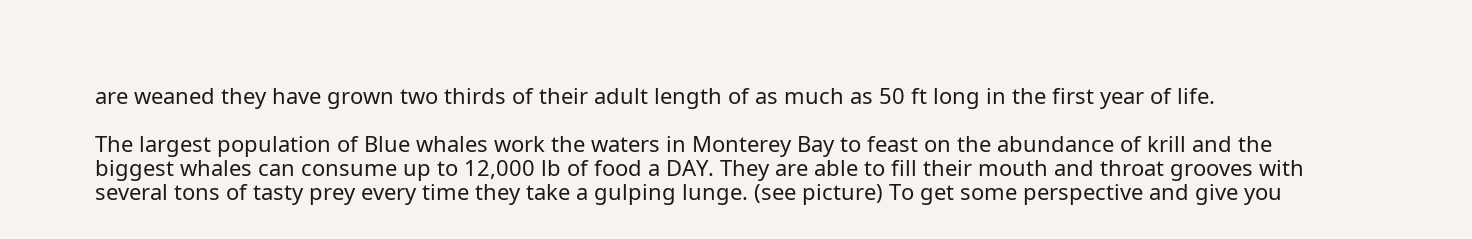are weaned they have grown two thirds of their adult length of as much as 50 ft long in the first year of life.

The largest population of Blue whales work the waters in Monterey Bay to feast on the abundance of krill and the biggest whales can consume up to 12,000 lb of food a DAY. They are able to fill their mouth and throat grooves with several tons of tasty prey every time they take a gulping lunge. (see picture) To get some perspective and give you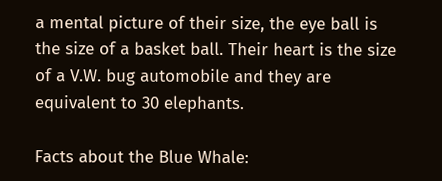a mental picture of their size, the eye ball is the size of a basket ball. Their heart is the size of a V.W. bug automobile and they are equivalent to 30 elephants.

Facts about the Blue Whale: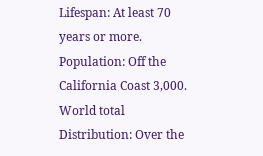Lifespan: At least 70 years or more.
Population: Off the California Coast 3,000.  World total
Distribution: Over the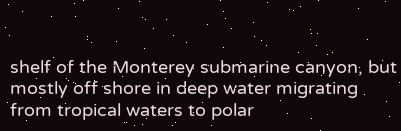shelf of the Monterey submarine canyon, but mostly off shore in deep water migrating from tropical waters to polar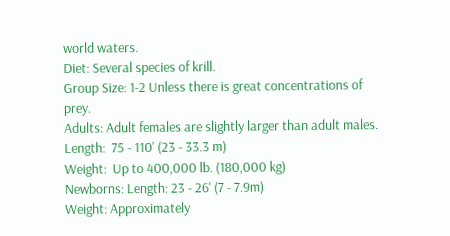world waters.
Diet: Several species of krill.
Group Size: 1-2 Unless there is great concentrations of prey.
Adults: Adult females are slightly larger than adult males.
Length:  75 - 110' (23 - 33.3 m)
Weight:  Up to 400,000 lb. (180,000 kg)
Newborns: Length: 23 - 26' (7 - 7.9m)
Weight: Approximately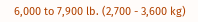6,000 to 7,900 lb. (2,700 - 3,600 kg)